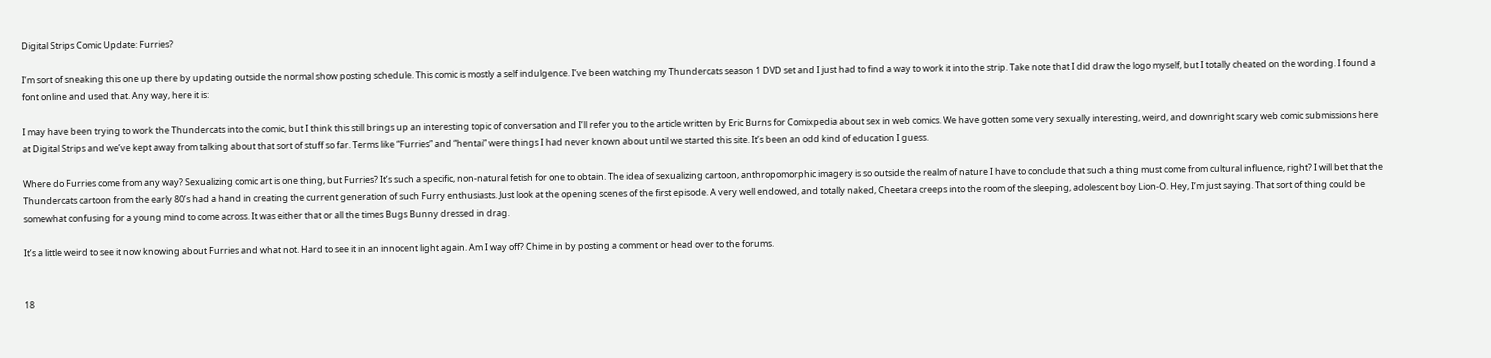Digital Strips Comic Update: Furries?

I’m sort of sneaking this one up there by updating outside the normal show posting schedule. This comic is mostly a self indulgence. I’ve been watching my Thundercats season 1 DVD set and I just had to find a way to work it into the strip. Take note that I did draw the logo myself, but I totally cheated on the wording. I found a font online and used that. Any way, here it is:

I may have been trying to work the Thundercats into the comic, but I think this still brings up an interesting topic of conversation and I’ll refer you to the article written by Eric Burns for Comixpedia about sex in web comics. We have gotten some very sexually interesting, weird, and downright scary web comic submissions here at Digital Strips and we’ve kept away from talking about that sort of stuff so far. Terms like “Furries” and “hentai” were things I had never known about until we started this site. It’s been an odd kind of education I guess.

Where do Furries come from any way? Sexualizing comic art is one thing, but Furries? It’s such a specific, non-natural fetish for one to obtain. The idea of sexualizing cartoon, anthropomorphic imagery is so outside the realm of nature I have to conclude that such a thing must come from cultural influence, right? I will bet that the Thundercats cartoon from the early 80’s had a hand in creating the current generation of such Furry enthusiasts. Just look at the opening scenes of the first episode. A very well endowed, and totally naked, Cheetara creeps into the room of the sleeping, adolescent boy Lion-O. Hey, I’m just saying. That sort of thing could be somewhat confusing for a young mind to come across. It was either that or all the times Bugs Bunny dressed in drag.

It’s a little weird to see it now knowing about Furries and what not. Hard to see it in an innocent light again. Am I way off? Chime in by posting a comment or head over to the forums.


18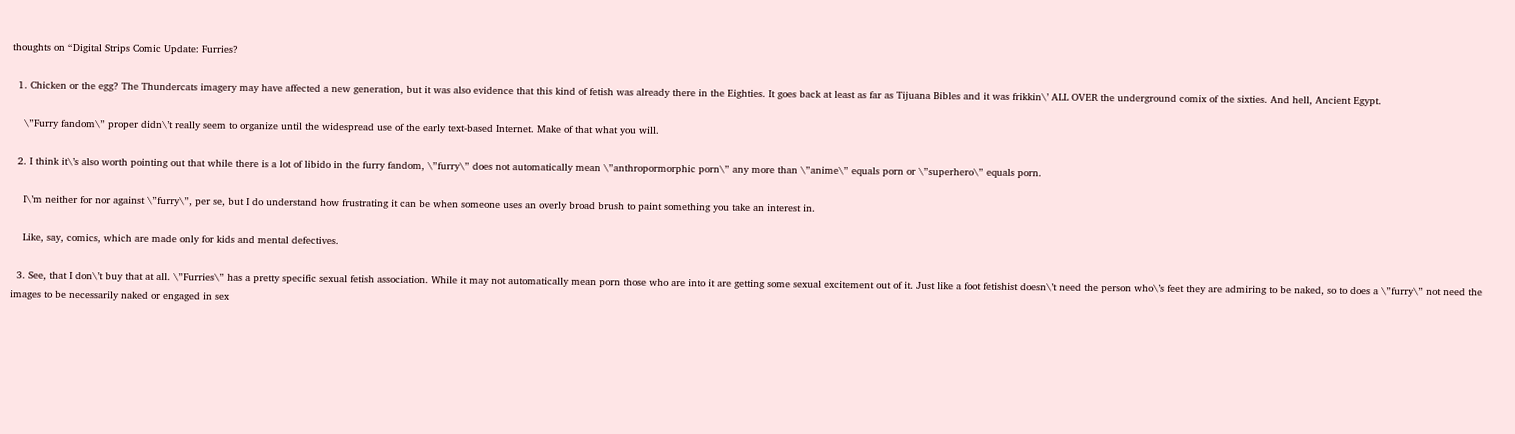thoughts on “Digital Strips Comic Update: Furries?

  1. Chicken or the egg? The Thundercats imagery may have affected a new generation, but it was also evidence that this kind of fetish was already there in the Eighties. It goes back at least as far as Tijuana Bibles and it was frikkin\’ ALL OVER the underground comix of the sixties. And hell, Ancient Egypt.

    \”Furry fandom\” proper didn\’t really seem to organize until the widespread use of the early text-based Internet. Make of that what you will.

  2. I think it\’s also worth pointing out that while there is a lot of libido in the furry fandom, \”furry\” does not automatically mean \”anthropormorphic porn\” any more than \”anime\” equals porn or \”superhero\” equals porn.

    I\’m neither for nor against \”furry\”, per se, but I do understand how frustrating it can be when someone uses an overly broad brush to paint something you take an interest in.

    Like, say, comics, which are made only for kids and mental defectives.

  3. See, that I don\’t buy that at all. \”Furries\” has a pretty specific sexual fetish association. While it may not automatically mean porn those who are into it are getting some sexual excitement out of it. Just like a foot fetishist doesn\’t need the person who\’s feet they are admiring to be naked, so to does a \”furry\” not need the images to be necessarily naked or engaged in sex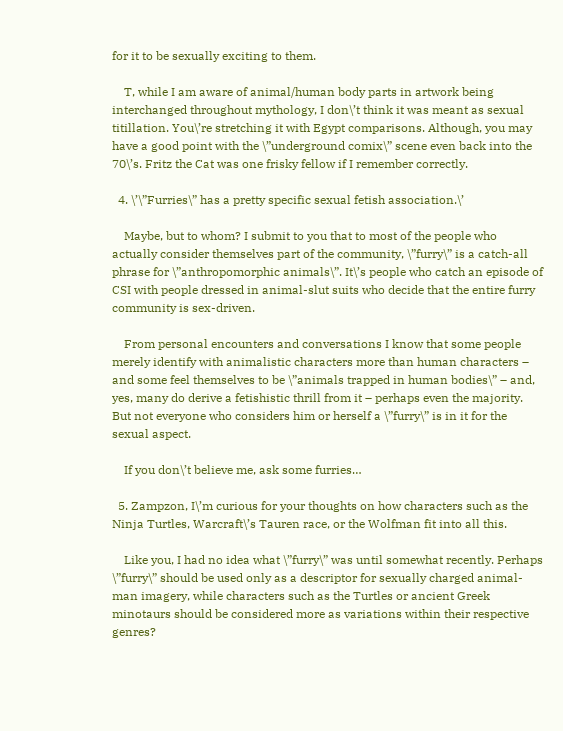for it to be sexually exciting to them.

    T, while I am aware of animal/human body parts in artwork being interchanged throughout mythology, I don\’t think it was meant as sexual titillation. You\’re stretching it with Egypt comparisons. Although, you may have a good point with the \”underground comix\” scene even back into the 70\’s. Fritz the Cat was one frisky fellow if I remember correctly.

  4. \’\”Furries\” has a pretty specific sexual fetish association.\’

    Maybe, but to whom? I submit to you that to most of the people who actually consider themselves part of the community, \”furry\” is a catch-all phrase for \”anthropomorphic animals\”. It\’s people who catch an episode of CSI with people dressed in animal-slut suits who decide that the entire furry community is sex-driven.

    From personal encounters and conversations I know that some people merely identify with animalistic characters more than human characters – and some feel themselves to be \”animals trapped in human bodies\” – and, yes, many do derive a fetishistic thrill from it – perhaps even the majority. But not everyone who considers him or herself a \”furry\” is in it for the sexual aspect.

    If you don\’t believe me, ask some furries…

  5. Zampzon, I\’m curious for your thoughts on how characters such as the Ninja Turtles, Warcraft\’s Tauren race, or the Wolfman fit into all this.

    Like you, I had no idea what \”furry\” was until somewhat recently. Perhaps \”furry\” should be used only as a descriptor for sexually charged animal-man imagery, while characters such as the Turtles or ancient Greek minotaurs should be considered more as variations within their respective genres?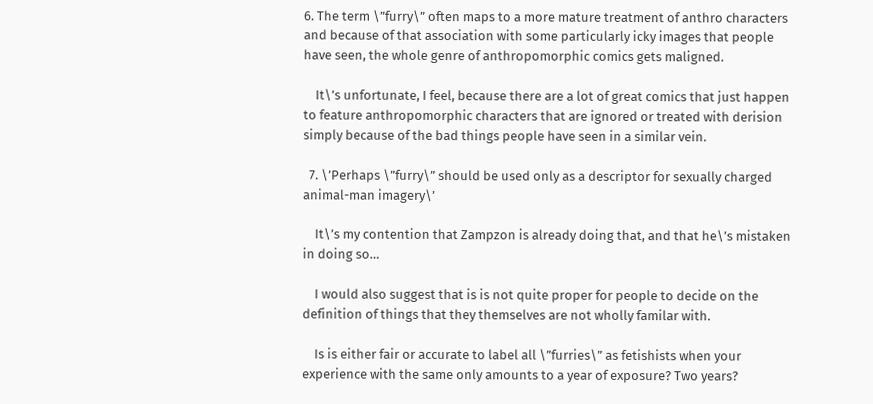6. The term \”furry\” often maps to a more mature treatment of anthro characters and because of that association with some particularly icky images that people have seen, the whole genre of anthropomorphic comics gets maligned.

    It\’s unfortunate, I feel, because there are a lot of great comics that just happen to feature anthropomorphic characters that are ignored or treated with derision simply because of the bad things people have seen in a similar vein.

  7. \’Perhaps \”furry\” should be used only as a descriptor for sexually charged animal-man imagery\’

    It\’s my contention that Zampzon is already doing that, and that he\’s mistaken in doing so…

    I would also suggest that is is not quite proper for people to decide on the definition of things that they themselves are not wholly familar with.

    Is is either fair or accurate to label all \”furries\” as fetishists when your experience with the same only amounts to a year of exposure? Two years?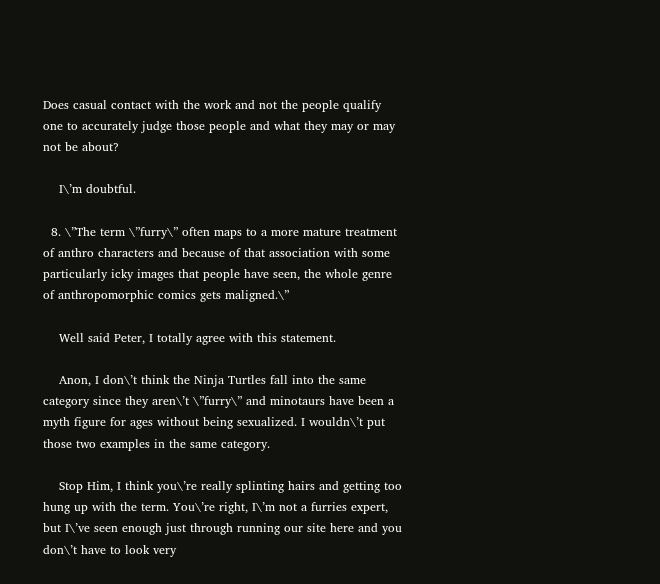Does casual contact with the work and not the people qualify one to accurately judge those people and what they may or may not be about?

    I\’m doubtful.

  8. \”The term \”furry\” often maps to a more mature treatment of anthro characters and because of that association with some particularly icky images that people have seen, the whole genre of anthropomorphic comics gets maligned.\”

    Well said Peter, I totally agree with this statement.

    Anon, I don\’t think the Ninja Turtles fall into the same category since they aren\’t \”furry\” and minotaurs have been a myth figure for ages without being sexualized. I wouldn\’t put those two examples in the same category.

    Stop Him, I think you\’re really splinting hairs and getting too hung up with the term. You\’re right, I\’m not a furries expert, but I\’ve seen enough just through running our site here and you don\’t have to look very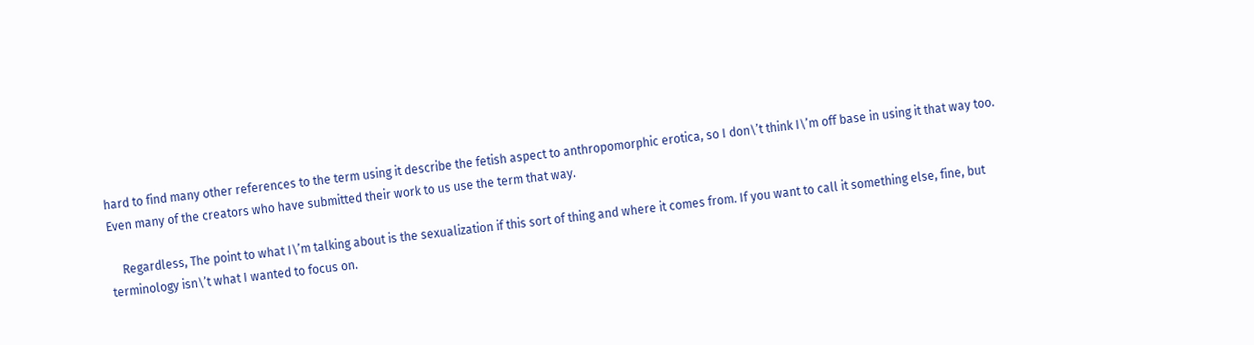hard to find many other references to the term using it describe the fetish aspect to anthropomorphic erotica, so I don\’t think I\’m off base in using it that way too. Even many of the creators who have submitted their work to us use the term that way.

    Regardless, The point to what I\’m talking about is the sexualization if this sort of thing and where it comes from. If you want to call it something else, fine, but terminology isn\’t what I wanted to focus on.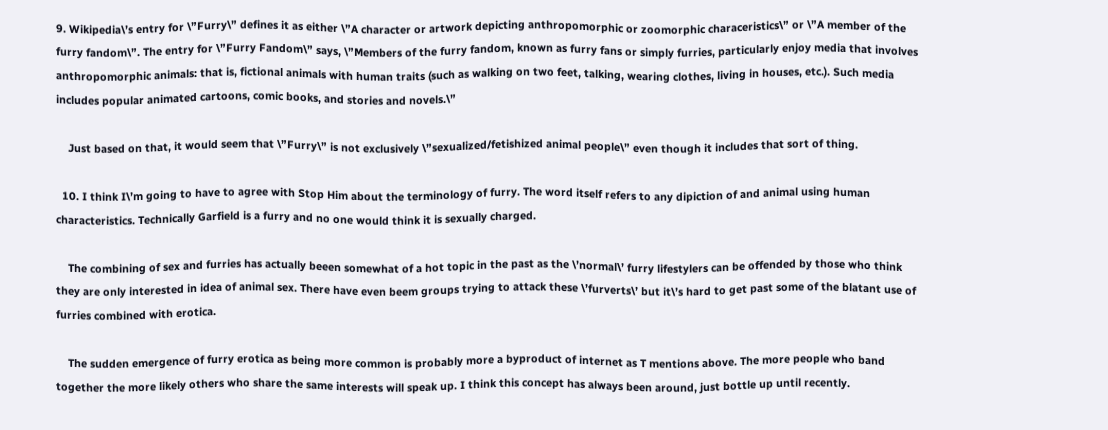9. Wikipedia\’s entry for \”Furry\” defines it as either \”A character or artwork depicting anthropomorphic or zoomorphic characeristics\” or \”A member of the furry fandom\”. The entry for \”Furry Fandom\” says, \”Members of the furry fandom, known as furry fans or simply furries, particularly enjoy media that involves anthropomorphic animals: that is, fictional animals with human traits (such as walking on two feet, talking, wearing clothes, living in houses, etc.). Such media includes popular animated cartoons, comic books, and stories and novels.\”

    Just based on that, it would seem that \”Furry\” is not exclusively \”sexualized/fetishized animal people\” even though it includes that sort of thing.

  10. I think I\’m going to have to agree with Stop Him about the terminology of furry. The word itself refers to any dipiction of and animal using human characteristics. Technically Garfield is a furry and no one would think it is sexually charged.

    The combining of sex and furries has actually beeen somewhat of a hot topic in the past as the \’normal\’ furry lifestylers can be offended by those who think they are only interested in idea of animal sex. There have even beem groups trying to attack these \’furverts\’ but it\’s hard to get past some of the blatant use of furries combined with erotica.

    The sudden emergence of furry erotica as being more common is probably more a byproduct of internet as T mentions above. The more people who band together the more likely others who share the same interests will speak up. I think this concept has always been around, just bottle up until recently.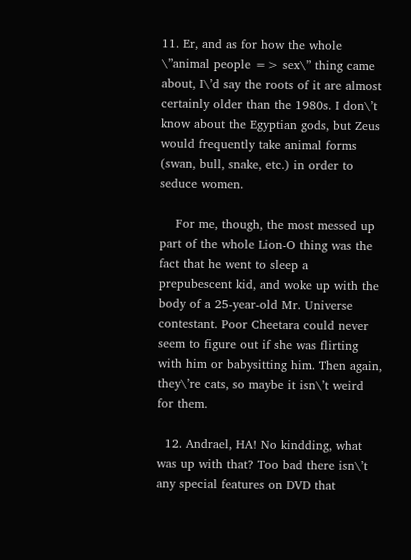11. Er, and as for how the whole \”animal people => sex\” thing came about, I\’d say the roots of it are almost certainly older than the 1980s. I don\’t know about the Egyptian gods, but Zeus would frequently take animal forms (swan, bull, snake, etc.) in order to seduce women.

    For me, though, the most messed up part of the whole Lion-O thing was the fact that he went to sleep a prepubescent kid, and woke up with the body of a 25-year-old Mr. Universe contestant. Poor Cheetara could never seem to figure out if she was flirting with him or babysitting him. Then again, they\’re cats, so maybe it isn\’t weird for them.

  12. Andrael, HA! No kindding, what was up with that? Too bad there isn\’t any special features on DVD that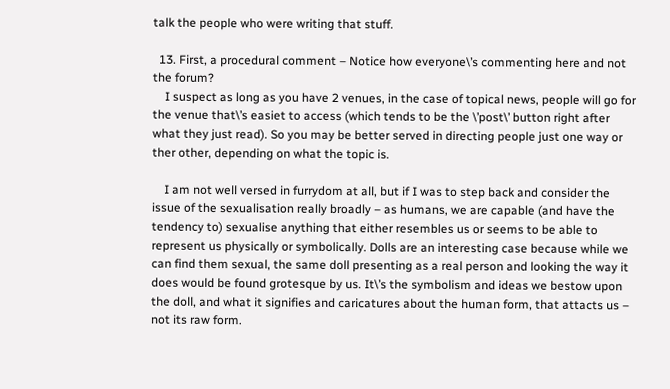talk the people who were writing that stuff.

  13. First, a procedural comment – Notice how everyone\’s commenting here and not the forum?
    I suspect as long as you have 2 venues, in the case of topical news, people will go for the venue that\’s easiet to access (which tends to be the \’post\’ button right after what they just read). So you may be better served in directing people just one way or ther other, depending on what the topic is.

    I am not well versed in furrydom at all, but if I was to step back and consider the issue of the sexualisation really broadly – as humans, we are capable (and have the tendency to) sexualise anything that either resembles us or seems to be able to represent us physically or symbolically. Dolls are an interesting case because while we can find them sexual, the same doll presenting as a real person and looking the way it does would be found grotesque by us. It\’s the symbolism and ideas we bestow upon the doll, and what it signifies and caricatures about the human form, that attacts us – not its raw form.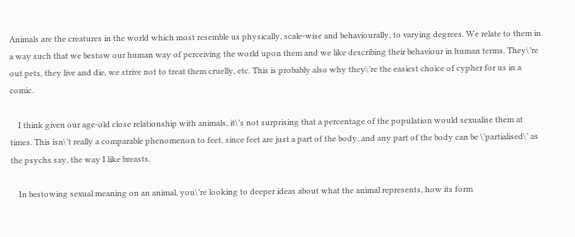Animals are the creatures in the world which most resemble us physically, scale-wise and behaviourally, to varying degrees. We relate to them in a way such that we bestow our human way of perceiving the world upon them and we like describing their behaviour in human terms. They\’re out pets, they live and die, we strive not to treat them cruelly, etc. This is probably also why they\’re the easiest choice of cypher for us in a comic.

    I think given our age-old close relationship with animals, it\’s not surprising that a percentage of the population would sexualise them at times. This isn\’t really a comparable phenomenon to feet, since feet are just a part of the body, and any part of the body can be \’partialised\’ as the psychs say, the way I like breasts.

    In bestowing sexual meaning on an animal, you\’re looking to deeper ideas about what the animal represents, how its form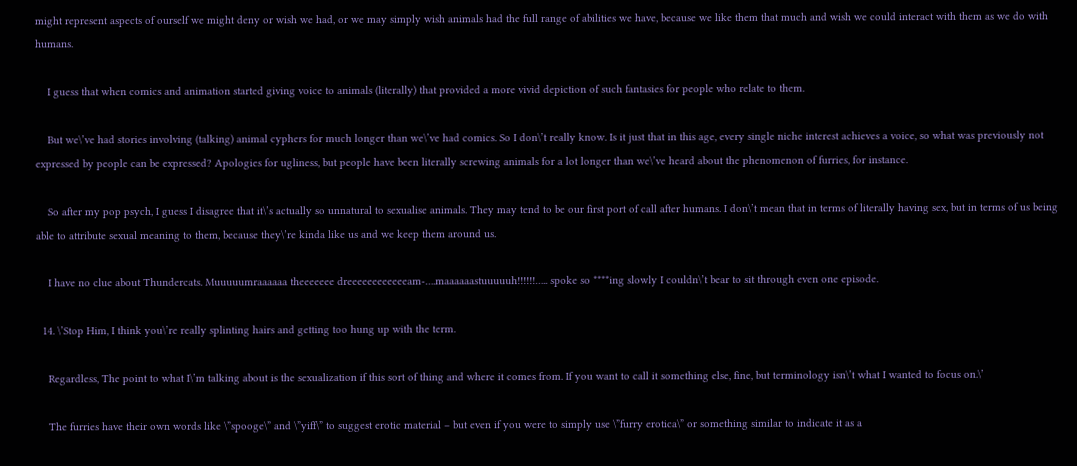might represent aspects of ourself we might deny or wish we had, or we may simply wish animals had the full range of abilities we have, because we like them that much and wish we could interact with them as we do with humans.

    I guess that when comics and animation started giving voice to animals (literally) that provided a more vivid depiction of such fantasies for people who relate to them.

    But we\’ve had stories involving (talking) animal cyphers for much longer than we\’ve had comics. So I don\’t really know. Is it just that in this age, every single niche interest achieves a voice, so what was previously not expressed by people can be expressed? Apologies for ugliness, but people have been literally screwing animals for a lot longer than we\’ve heard about the phenomenon of furries, for instance.

    So after my pop psych, I guess I disagree that it\’s actually so unnatural to sexualise animals. They may tend to be our first port of call after humans. I don\’t mean that in terms of literally having sex, but in terms of us being able to attribute sexual meaning to them, because they\’re kinda like us and we keep them around us.

    I have no clue about Thundercats. Muuuuumraaaaaa theeeeeee dreeeeeeeeeeeeam-….maaaaaastuuuuuh!!!!!!….. spoke so ****ing slowly I couldn\’t bear to sit through even one episode.

  14. \’Stop Him, I think you\’re really splinting hairs and getting too hung up with the term.

    Regardless, The point to what I\’m talking about is the sexualization if this sort of thing and where it comes from. If you want to call it something else, fine, but terminology isn\’t what I wanted to focus on.\’

    The furries have their own words like \”spooge\” and \”yiff\” to suggest erotic material – but even if you were to simply use \”furry erotica\” or something similar to indicate it as a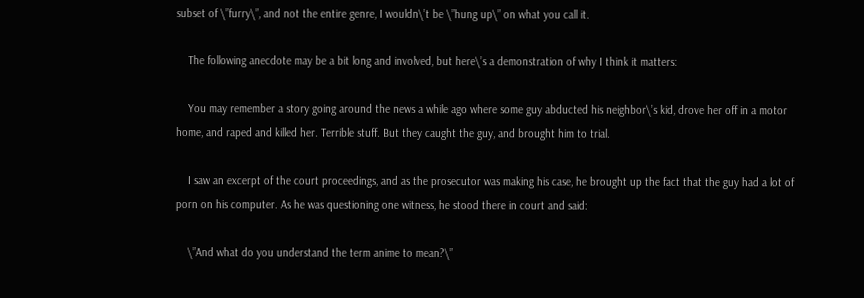subset of \”furry\”, and not the entire genre, I wouldn\’t be \”hung up\” on what you call it.

    The following anecdote may be a bit long and involved, but here\’s a demonstration of why I think it matters:

    You may remember a story going around the news a while ago where some guy abducted his neighbor\’s kid, drove her off in a motor home, and raped and killed her. Terrible stuff. But they caught the guy, and brought him to trial.

    I saw an excerpt of the court proceedings, and as the prosecutor was making his case, he brought up the fact that the guy had a lot of porn on his computer. As he was questioning one witness, he stood there in court and said:

    \”And what do you understand the term anime to mean?\”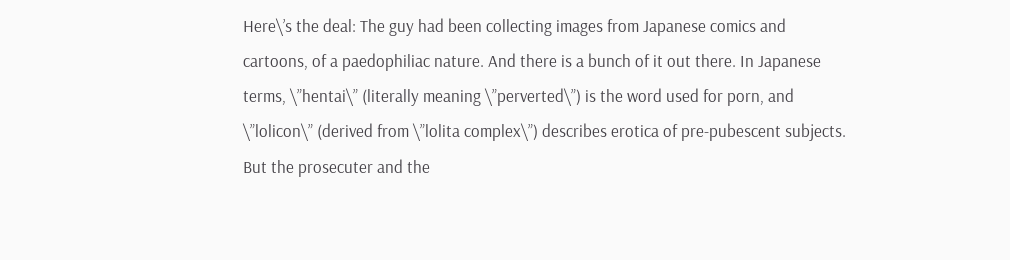Here\’s the deal: The guy had been collecting images from Japanese comics and cartoons, of a paedophiliac nature. And there is a bunch of it out there. In Japanese terms, \”hentai\” (literally meaning \”perverted\”) is the word used for porn, and \”lolicon\” (derived from \”lolita complex\”) describes erotica of pre-pubescent subjects. But the prosecuter and the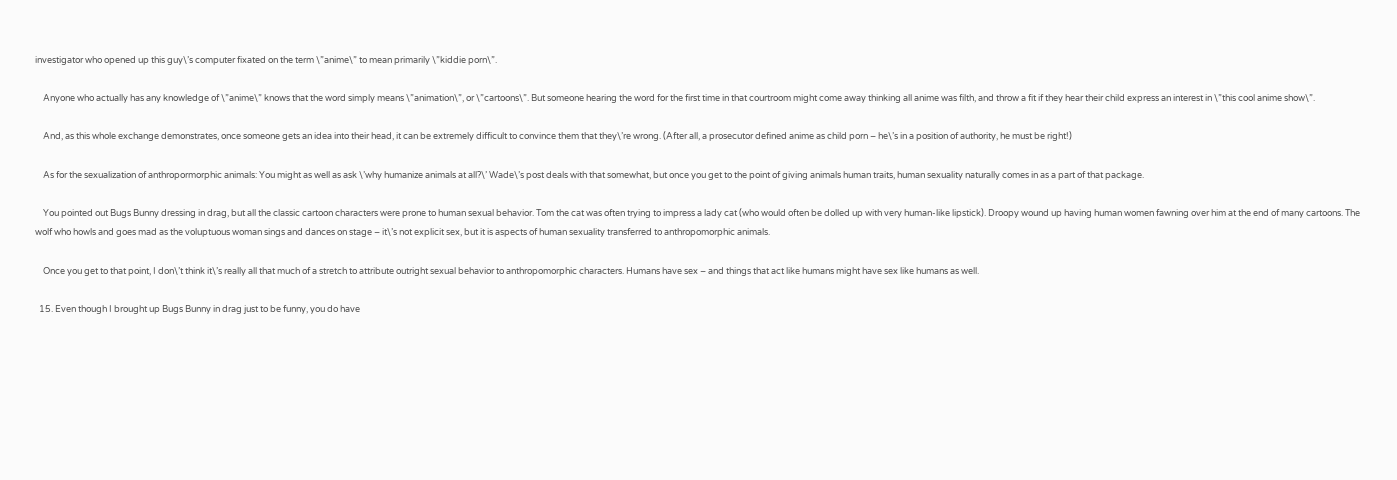investigator who opened up this guy\’s computer fixated on the term \”anime\” to mean primarily \”kiddie porn\”.

    Anyone who actually has any knowledge of \”anime\” knows that the word simply means \”animation\”, or \”cartoons\”. But someone hearing the word for the first time in that courtroom might come away thinking all anime was filth, and throw a fit if they hear their child express an interest in \”this cool anime show\”.

    And, as this whole exchange demonstrates, once someone gets an idea into their head, it can be extremely difficult to convince them that they\’re wrong. (After all, a prosecutor defined anime as child porn – he\’s in a position of authority, he must be right!)

    As for the sexualization of anthropormorphic animals: You might as well as ask \’why humanize animals at all?\’ Wade\’s post deals with that somewhat, but once you get to the point of giving animals human traits, human sexuality naturally comes in as a part of that package.

    You pointed out Bugs Bunny dressing in drag, but all the classic cartoon characters were prone to human sexual behavior. Tom the cat was often trying to impress a lady cat (who would often be dolled up with very human-like lipstick). Droopy wound up having human women fawning over him at the end of many cartoons. The wolf who howls and goes mad as the voluptuous woman sings and dances on stage – it\’s not explicit sex, but it is aspects of human sexuality transferred to anthropomorphic animals.

    Once you get to that point, I don\’t think it\’s really all that much of a stretch to attribute outright sexual behavior to anthropomorphic characters. Humans have sex – and things that act like humans might have sex like humans as well.

  15. Even though I brought up Bugs Bunny in drag just to be funny, you do have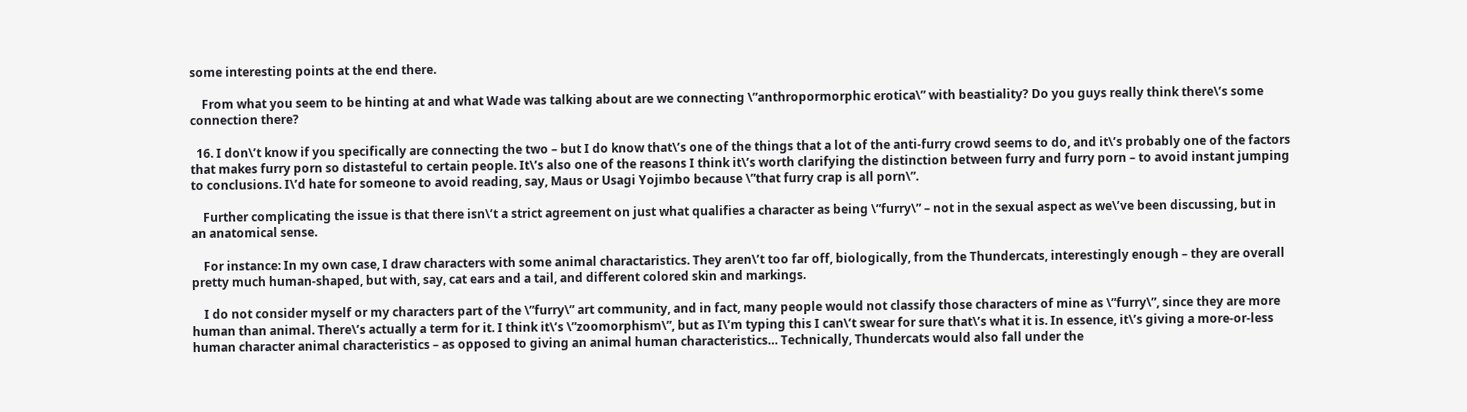some interesting points at the end there.

    From what you seem to be hinting at and what Wade was talking about are we connecting \”anthropormorphic erotica\” with beastiality? Do you guys really think there\’s some connection there?

  16. I don\’t know if you specifically are connecting the two – but I do know that\’s one of the things that a lot of the anti-furry crowd seems to do, and it\’s probably one of the factors that makes furry porn so distasteful to certain people. It\’s also one of the reasons I think it\’s worth clarifying the distinction between furry and furry porn – to avoid instant jumping to conclusions. I\’d hate for someone to avoid reading, say, Maus or Usagi Yojimbo because \”that furry crap is all porn\”.

    Further complicating the issue is that there isn\’t a strict agreement on just what qualifies a character as being \”furry\” – not in the sexual aspect as we\’ve been discussing, but in an anatomical sense.

    For instance: In my own case, I draw characters with some animal charactaristics. They aren\’t too far off, biologically, from the Thundercats, interestingly enough – they are overall pretty much human-shaped, but with, say, cat ears and a tail, and different colored skin and markings.

    I do not consider myself or my characters part of the \”furry\” art community, and in fact, many people would not classify those characters of mine as \”furry\”, since they are more human than animal. There\’s actually a term for it. I think it\’s \”zoomorphism\”, but as I\’m typing this I can\’t swear for sure that\’s what it is. In essence, it\’s giving a more-or-less human character animal characteristics – as opposed to giving an animal human characteristics… Technically, Thundercats would also fall under the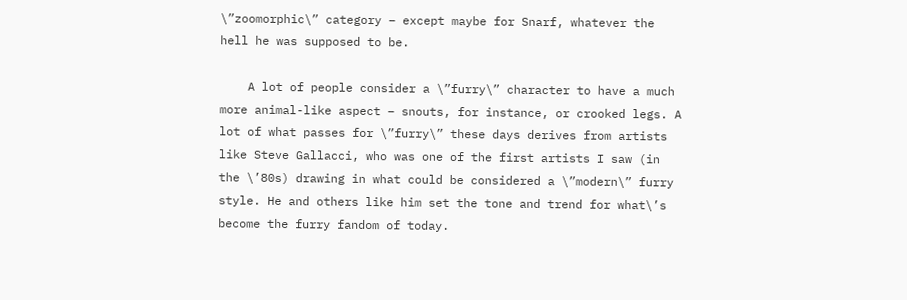\”zoomorphic\” category – except maybe for Snarf, whatever the hell he was supposed to be.

    A lot of people consider a \”furry\” character to have a much more animal-like aspect – snouts, for instance, or crooked legs. A lot of what passes for \”furry\” these days derives from artists like Steve Gallacci, who was one of the first artists I saw (in the \’80s) drawing in what could be considered a \”modern\” furry style. He and others like him set the tone and trend for what\’s become the furry fandom of today.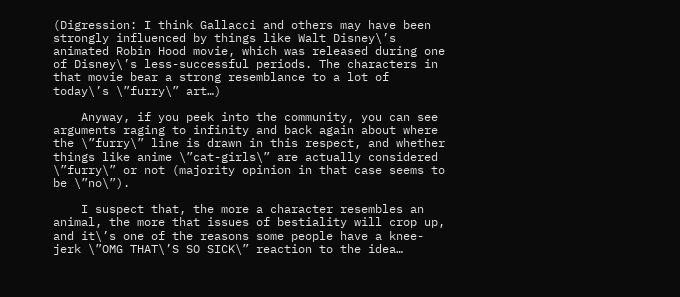(Digression: I think Gallacci and others may have been strongly influenced by things like Walt Disney\’s animated Robin Hood movie, which was released during one of Disney\’s less-successful periods. The characters in that movie bear a strong resemblance to a lot of today\’s \”furry\” art…)

    Anyway, if you peek into the community, you can see arguments raging to infinity and back again about where the \”furry\” line is drawn in this respect, and whether things like anime \”cat-girls\” are actually considered \”furry\” or not (majority opinion in that case seems to be \”no\”).

    I suspect that, the more a character resembles an animal, the more that issues of bestiality will crop up, and it\’s one of the reasons some people have a knee-jerk \”OMG THAT\’S SO SICK\” reaction to the idea…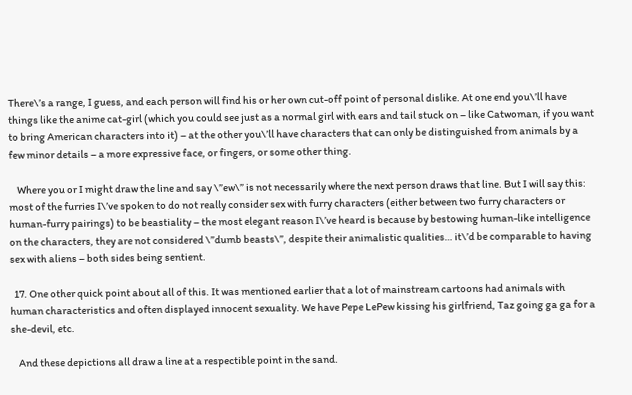There\’s a range, I guess, and each person will find his or her own cut-off point of personal dislike. At one end you\’ll have things like the anime cat-girl (which you could see just as a normal girl with ears and tail stuck on – like Catwoman, if you want to bring American characters into it) – at the other you\’ll have characters that can only be distinguished from animals by a few minor details – a more expressive face, or fingers, or some other thing.

    Where you or I might draw the line and say \”ew\” is not necessarily where the next person draws that line. But I will say this: most of the furries I\’ve spoken to do not really consider sex with furry characters (either between two furry characters or human-furry pairings) to be beastiality – the most elegant reason I\’ve heard is because by bestowing human-like intelligence on the characters, they are not considered \”dumb beasts\”, despite their animalistic qualities… it\’d be comparable to having sex with aliens – both sides being sentient.

  17. One other quick point about all of this. It was mentioned earlier that a lot of mainstream cartoons had animals with human characteristics and often displayed innocent sexuality. We have Pepe LePew kissing his girlfriend, Taz going ga ga for a she-devil, etc.

    And these depictions all draw a line at a respectible point in the sand.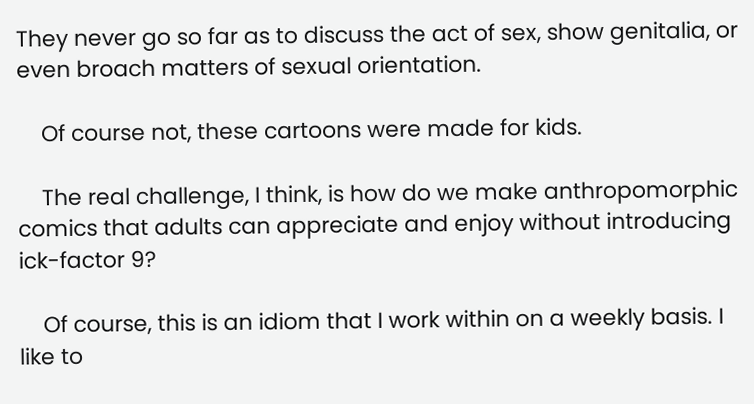They never go so far as to discuss the act of sex, show genitalia, or even broach matters of sexual orientation.

    Of course not, these cartoons were made for kids.

    The real challenge, I think, is how do we make anthropomorphic comics that adults can appreciate and enjoy without introducing ick-factor 9?

    Of course, this is an idiom that I work within on a weekly basis. I like to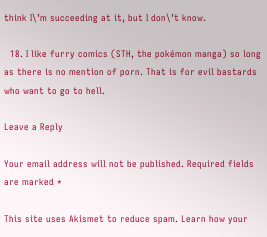think I\’m succeeding at it, but I don\’t know.

  18. I like furry comics (STH, the pokémon manga) so long as there is no mention of porn. That is for evil bastards who want to go to hell.

Leave a Reply

Your email address will not be published. Required fields are marked *

This site uses Akismet to reduce spam. Learn how your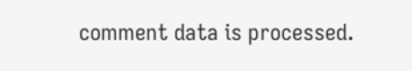comment data is processed.